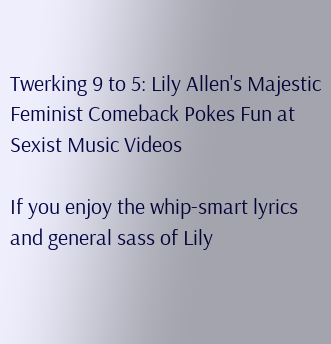Twerking 9 to 5: Lily Allen's Majestic Feminist Comeback Pokes Fun at Sexist Music Videos

If you enjoy the whip-smart lyrics and general sass of Lily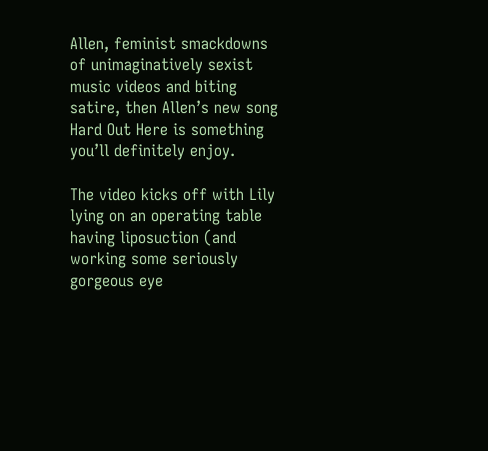Allen, feminist smackdowns of unimaginatively sexist music videos and biting satire, then Allen’s new song Hard Out Here is something you’ll definitely enjoy.

The video kicks off with Lily lying on an operating table having liposuction (and working some seriously gorgeous eye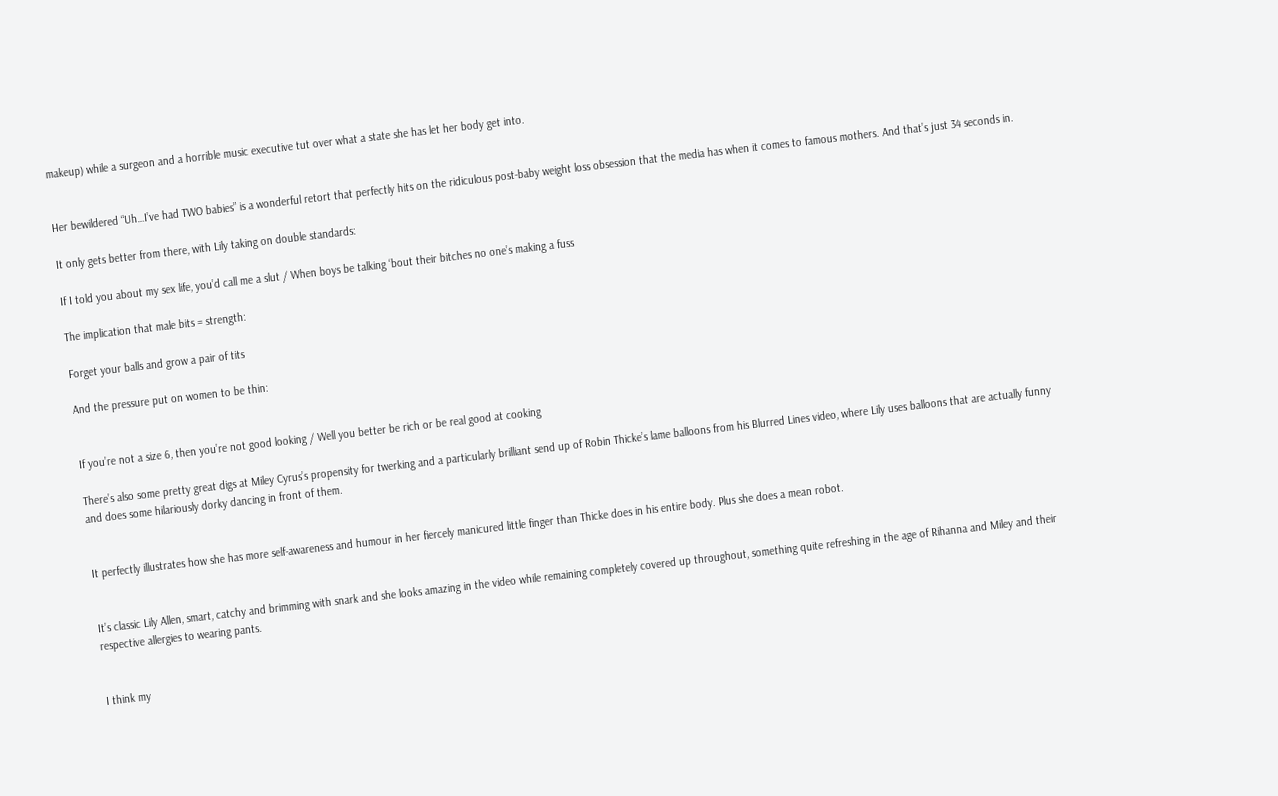makeup) while a surgeon and a horrible music executive tut over what a state she has let her body get into.


Her bewildered “Uh…I’ve had TWO babies” is a wonderful retort that perfectly hits on the ridiculous post-baby weight loss obsession that the media has when it comes to famous mothers. And that’s just 34 seconds in.

It only gets better from there, with Lily taking on double standards:

If I told you about my sex life, you’d call me a slut / When boys be talking ‘bout their bitches no one’s making a fuss

The implication that male bits = strength:

Forget your balls and grow a pair of tits

And the pressure put on women to be thin:


If you’re not a size 6, then you’re not good looking / Well you better be rich or be real good at cooking

There’s also some pretty great digs at Miley Cyrus’s propensity for twerking and a particularly brilliant send up of Robin Thicke’s lame balloons from his Blurred Lines video, where Lily uses balloons that are actually funny and does some hilariously dorky dancing in front of them.


It perfectly illustrates how she has more self-awareness and humour in her fiercely manicured little finger than Thicke does in his entire body. Plus she does a mean robot.


It’s classic Lily Allen, smart, catchy and brimming with snark and she looks amazing in the video while remaining completely covered up throughout, something quite refreshing in the age of Rihanna and Miley and their respective allergies to wearing pants.


I think my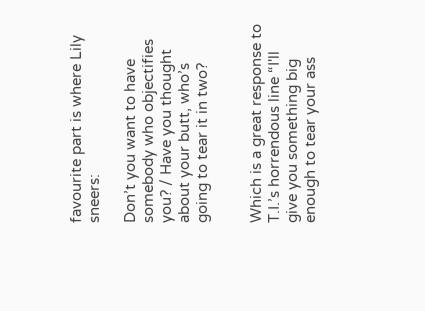favourite part is where Lily sneers:

Don’t you want to have somebody who objectifies you? / Have you thought about your butt, who’s going to tear it in two?


Which is a great response to T.I.’s horrendous line “I'll give you something big enough to tear your ass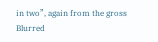in two”, again from the gross Blurred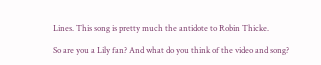Lines. This song is pretty much the antidote to Robin Thicke.

So are you a Lily fan? And what do you think of the video and song?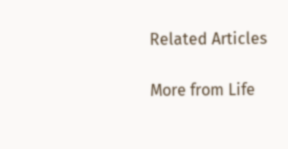Related Articles

More from Life